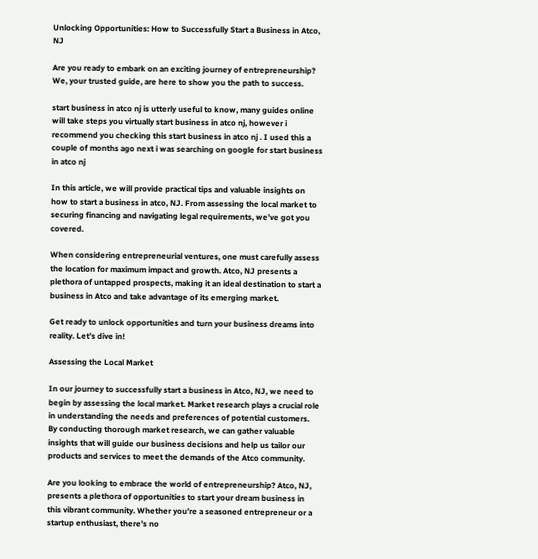Unlocking Opportunities: How to Successfully Start a Business in Atco, NJ

Are you ready to embark on an exciting journey of entrepreneurship? We, your trusted guide, are here to show you the path to success.

start business in atco nj is utterly useful to know, many guides online will take steps you virtually start business in atco nj, however i recommend you checking this start business in atco nj . I used this a couple of months ago next i was searching on google for start business in atco nj

In this article, we will provide practical tips and valuable insights on how to start a business in atco, NJ. From assessing the local market to securing financing and navigating legal requirements, we’ve got you covered.

When considering entrepreneurial ventures, one must carefully assess the location for maximum impact and growth. Atco, NJ presents a plethora of untapped prospects, making it an ideal destination to start a business in Atco and take advantage of its emerging market.

Get ready to unlock opportunities and turn your business dreams into reality. Let’s dive in!

Assessing the Local Market

In our journey to successfully start a business in Atco, NJ, we need to begin by assessing the local market. Market research plays a crucial role in understanding the needs and preferences of potential customers. By conducting thorough market research, we can gather valuable insights that will guide our business decisions and help us tailor our products and services to meet the demands of the Atco community.

Are you looking to embrace the world of entrepreneurship? Atco, NJ, presents a plethora of opportunities to start your dream business in this vibrant community. Whether you’re a seasoned entrepreneur or a startup enthusiast, there’s no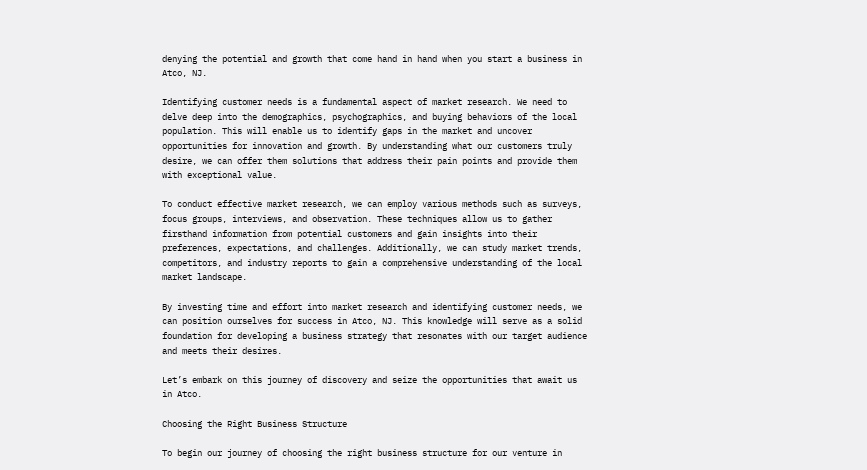denying the potential and growth that come hand in hand when you start a business in Atco, NJ.

Identifying customer needs is a fundamental aspect of market research. We need to delve deep into the demographics, psychographics, and buying behaviors of the local population. This will enable us to identify gaps in the market and uncover opportunities for innovation and growth. By understanding what our customers truly desire, we can offer them solutions that address their pain points and provide them with exceptional value.

To conduct effective market research, we can employ various methods such as surveys, focus groups, interviews, and observation. These techniques allow us to gather firsthand information from potential customers and gain insights into their preferences, expectations, and challenges. Additionally, we can study market trends, competitors, and industry reports to gain a comprehensive understanding of the local market landscape.

By investing time and effort into market research and identifying customer needs, we can position ourselves for success in Atco, NJ. This knowledge will serve as a solid foundation for developing a business strategy that resonates with our target audience and meets their desires.

Let’s embark on this journey of discovery and seize the opportunities that await us in Atco.

Choosing the Right Business Structure

To begin our journey of choosing the right business structure for our venture in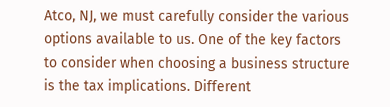Atco, NJ, we must carefully consider the various options available to us. One of the key factors to consider when choosing a business structure is the tax implications. Different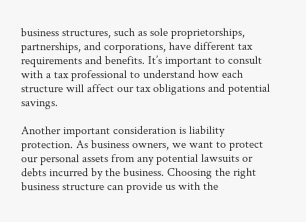business structures, such as sole proprietorships, partnerships, and corporations, have different tax requirements and benefits. It’s important to consult with a tax professional to understand how each structure will affect our tax obligations and potential savings.

Another important consideration is liability protection. As business owners, we want to protect our personal assets from any potential lawsuits or debts incurred by the business. Choosing the right business structure can provide us with the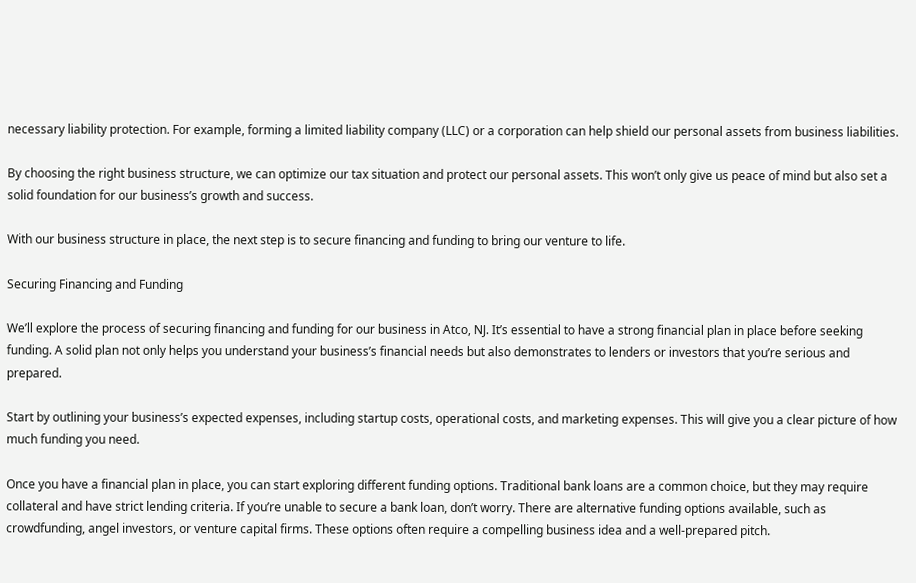necessary liability protection. For example, forming a limited liability company (LLC) or a corporation can help shield our personal assets from business liabilities.

By choosing the right business structure, we can optimize our tax situation and protect our personal assets. This won’t only give us peace of mind but also set a solid foundation for our business’s growth and success.

With our business structure in place, the next step is to secure financing and funding to bring our venture to life.

Securing Financing and Funding

We’ll explore the process of securing financing and funding for our business in Atco, NJ. It’s essential to have a strong financial plan in place before seeking funding. A solid plan not only helps you understand your business’s financial needs but also demonstrates to lenders or investors that you’re serious and prepared.

Start by outlining your business’s expected expenses, including startup costs, operational costs, and marketing expenses. This will give you a clear picture of how much funding you need.

Once you have a financial plan in place, you can start exploring different funding options. Traditional bank loans are a common choice, but they may require collateral and have strict lending criteria. If you’re unable to secure a bank loan, don’t worry. There are alternative funding options available, such as crowdfunding, angel investors, or venture capital firms. These options often require a compelling business idea and a well-prepared pitch.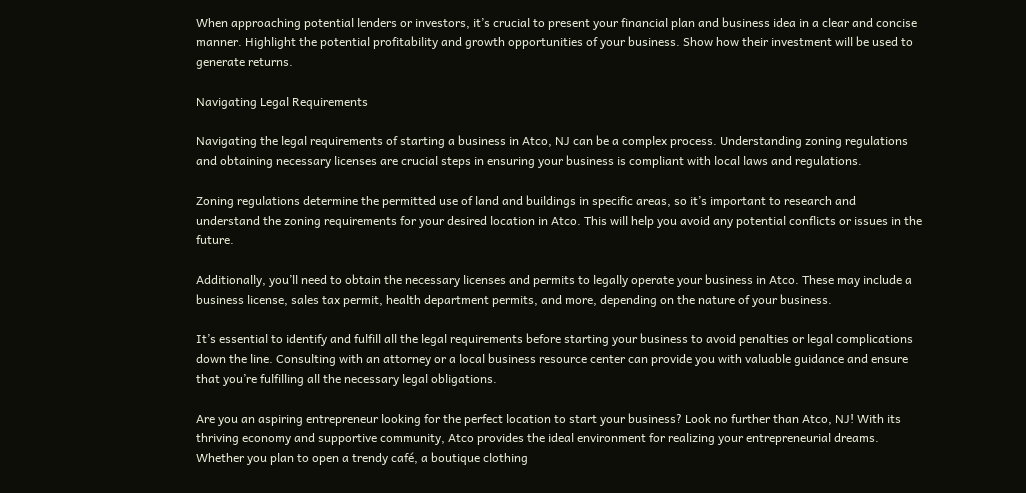When approaching potential lenders or investors, it’s crucial to present your financial plan and business idea in a clear and concise manner. Highlight the potential profitability and growth opportunities of your business. Show how their investment will be used to generate returns.

Navigating Legal Requirements

Navigating the legal requirements of starting a business in Atco, NJ can be a complex process. Understanding zoning regulations and obtaining necessary licenses are crucial steps in ensuring your business is compliant with local laws and regulations.

Zoning regulations determine the permitted use of land and buildings in specific areas, so it’s important to research and understand the zoning requirements for your desired location in Atco. This will help you avoid any potential conflicts or issues in the future.

Additionally, you’ll need to obtain the necessary licenses and permits to legally operate your business in Atco. These may include a business license, sales tax permit, health department permits, and more, depending on the nature of your business.

It’s essential to identify and fulfill all the legal requirements before starting your business to avoid penalties or legal complications down the line. Consulting with an attorney or a local business resource center can provide you with valuable guidance and ensure that you’re fulfilling all the necessary legal obligations.

Are you an aspiring entrepreneur looking for the perfect location to start your business? Look no further than Atco, NJ! With its thriving economy and supportive community, Atco provides the ideal environment for realizing your entrepreneurial dreams. Whether you plan to open a trendy café, a boutique clothing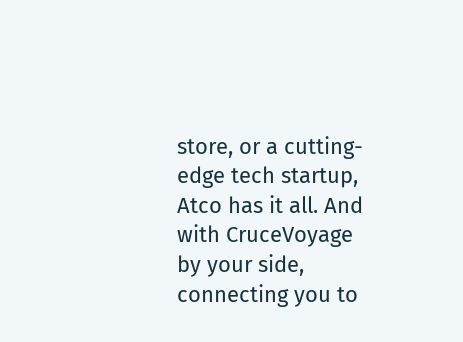store, or a cutting-edge tech startup, Atco has it all. And with CruceVoyage by your side, connecting you to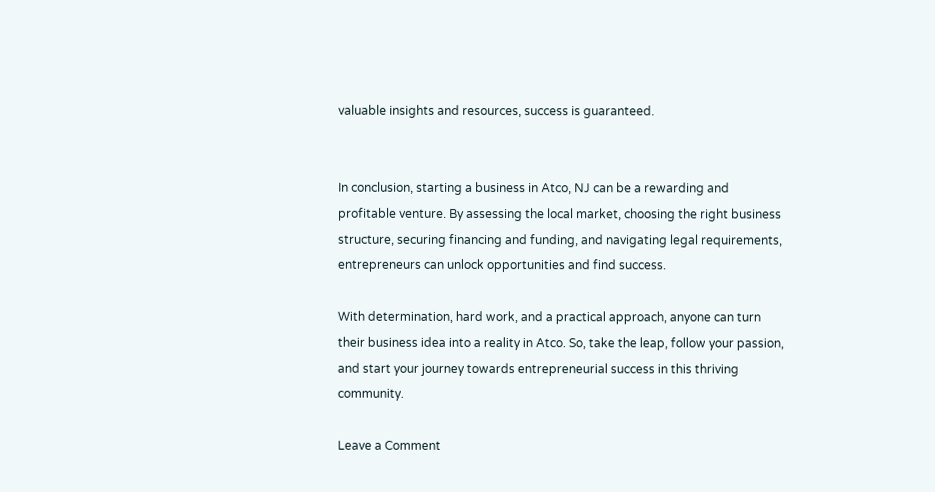valuable insights and resources, success is guaranteed.


In conclusion, starting a business in Atco, NJ can be a rewarding and profitable venture. By assessing the local market, choosing the right business structure, securing financing and funding, and navigating legal requirements, entrepreneurs can unlock opportunities and find success.

With determination, hard work, and a practical approach, anyone can turn their business idea into a reality in Atco. So, take the leap, follow your passion, and start your journey towards entrepreneurial success in this thriving community.

Leave a Comment